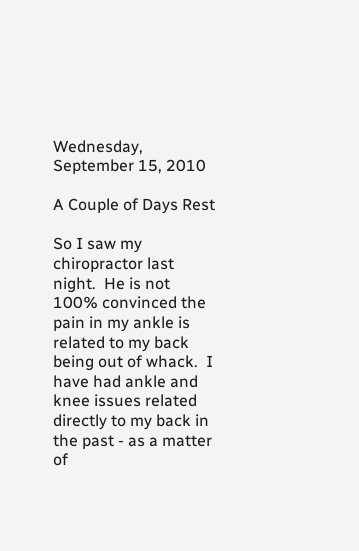Wednesday, September 15, 2010

A Couple of Days Rest

So I saw my chiropractor last night.  He is not 100% convinced the pain in my ankle is related to my back being out of whack.  I have had ankle and knee issues related directly to my back in the past - as a matter of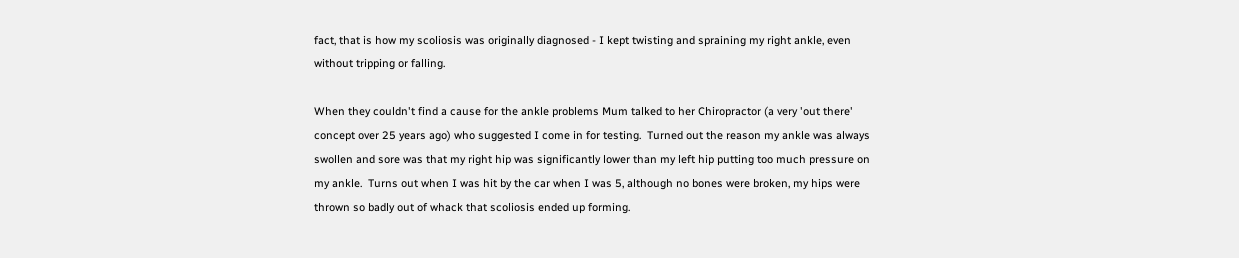fact, that is how my scoliosis was originally diagnosed - I kept twisting and spraining my right ankle, even without tripping or falling.

When they couldn't find a cause for the ankle problems Mum talked to her Chiropractor (a very 'out there' concept over 25 years ago) who suggested I come in for testing.  Turned out the reason my ankle was always swollen and sore was that my right hip was significantly lower than my left hip putting too much pressure on my ankle.  Turns out when I was hit by the car when I was 5, although no bones were broken, my hips were thrown so badly out of whack that scoliosis ended up forming.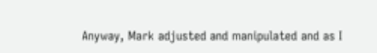Anyway, Mark adjusted and manipulated and as I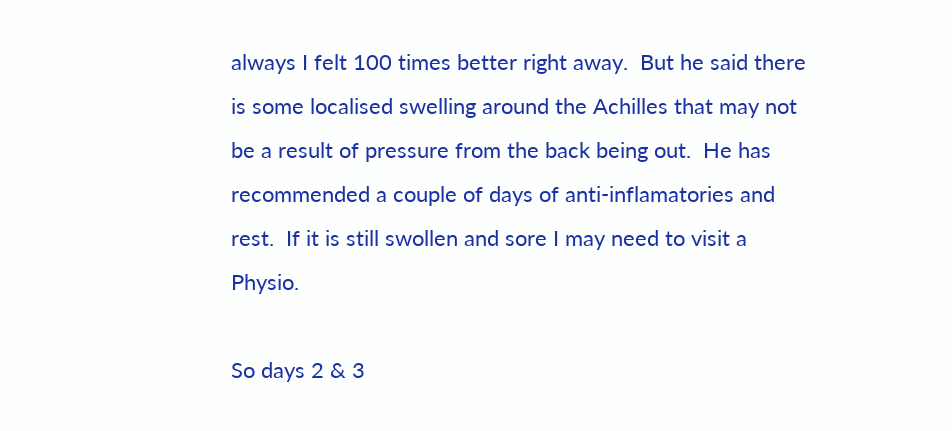always I felt 100 times better right away.  But he said there is some localised swelling around the Achilles that may not be a result of pressure from the back being out.  He has recommended a couple of days of anti-inflamatories and rest.  If it is still swollen and sore I may need to visit a Physio.

So days 2 & 3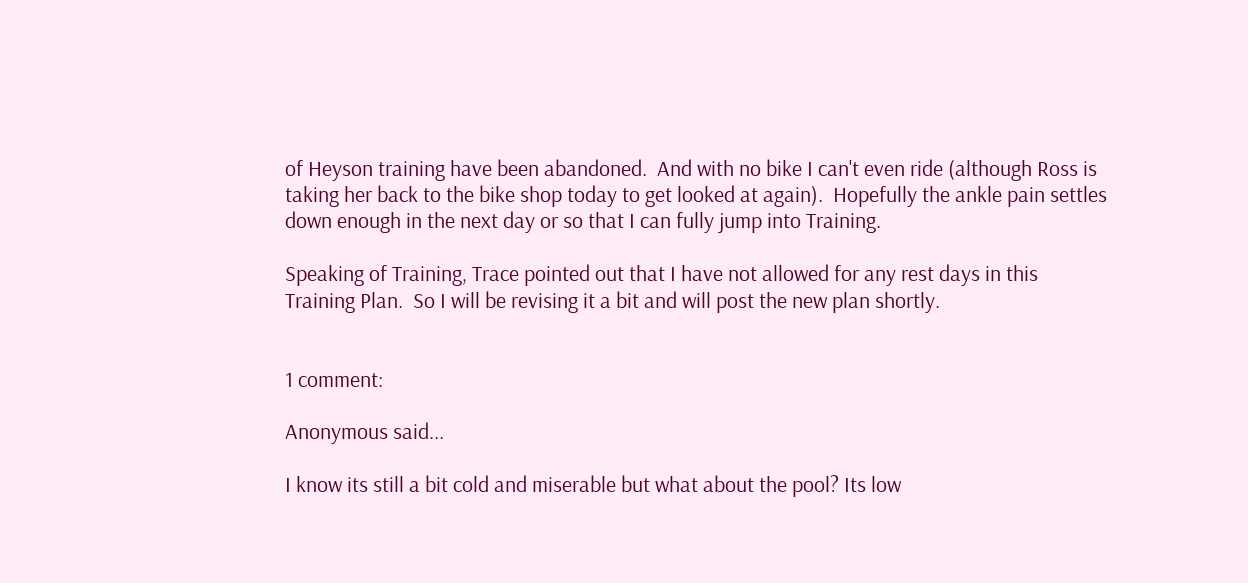of Heyson training have been abandoned.  And with no bike I can't even ride (although Ross is taking her back to the bike shop today to get looked at again).  Hopefully the ankle pain settles down enough in the next day or so that I can fully jump into Training.

Speaking of Training, Trace pointed out that I have not allowed for any rest days in this Training Plan.  So I will be revising it a bit and will post the new plan shortly.


1 comment:

Anonymous said...

I know its still a bit cold and miserable but what about the pool? Its low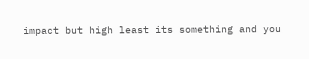impact but high least its something and you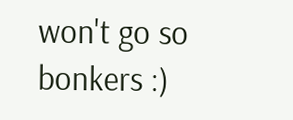won't go so bonkers :)